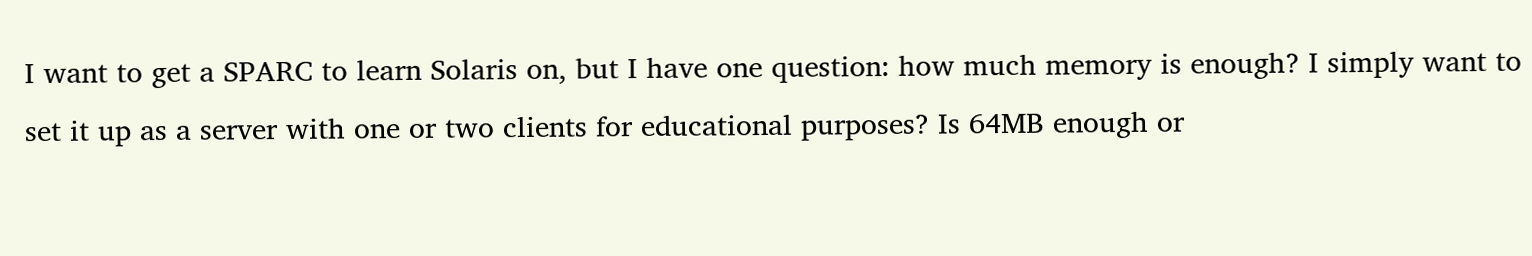I want to get a SPARC to learn Solaris on, but I have one question: how much memory is enough? I simply want to set it up as a server with one or two clients for educational purposes? Is 64MB enough or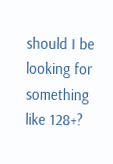should I be looking for something like 128+?